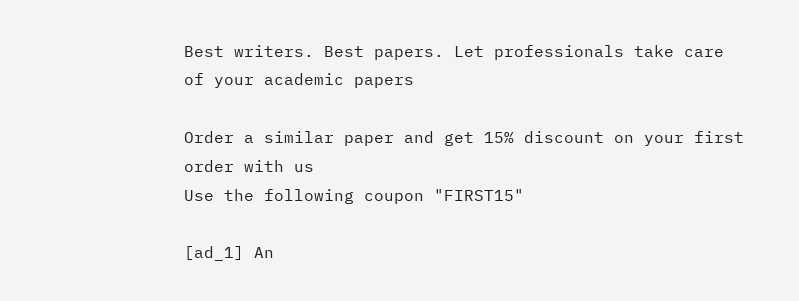Best writers. Best papers. Let professionals take care of your academic papers

Order a similar paper and get 15% discount on your first order with us
Use the following coupon "FIRST15"

[ad_1] An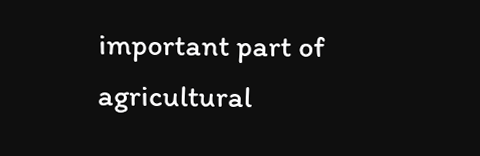important part of agricultural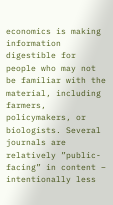economics is making information digestible for people who may not be familiar with the material, including farmers, policymakers, or biologists. Several journals are relatively ”public-facing” in content – intentionally less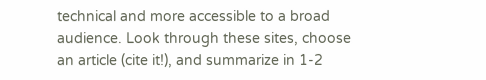technical and more accessible to a broad audience. Look through these sites, choose an article (cite it!), and summarize in 1-2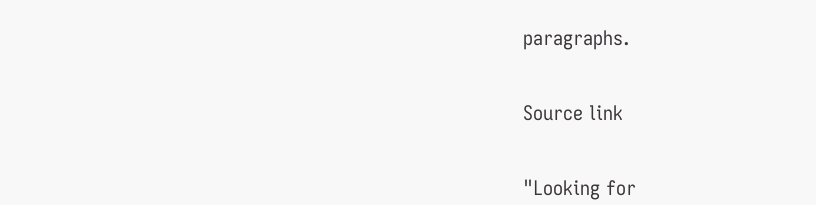paragraphs.


Source link


"Looking for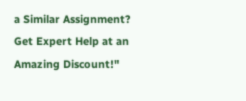a Similar Assignment? Get Expert Help at an Amazing Discount!"